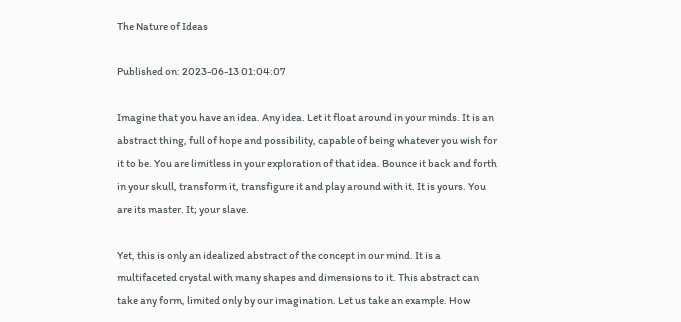The Nature of Ideas

Published on: 2023-06-13 01:04:07

Imagine that you have an idea. Any idea. Let it float around in your minds. It is an abstract thing, full of hope and possibility, capable of being whatever you wish for it to be. You are limitless in your exploration of that idea. Bounce it back and forth in your skull, transform it, transfigure it and play around with it. It is yours. You are its master. It; your slave.

Yet, this is only an idealized abstract of the concept in our mind. It is a multifaceted crystal with many shapes and dimensions to it. This abstract can take any form, limited only by our imagination. Let us take an example. How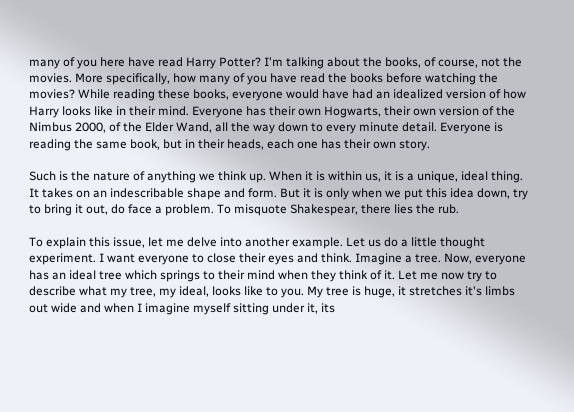many of you here have read Harry Potter? I'm talking about the books, of course, not the movies. More specifically, how many of you have read the books before watching the movies? While reading these books, everyone would have had an idealized version of how Harry looks like in their mind. Everyone has their own Hogwarts, their own version of the Nimbus 2000, of the Elder Wand, all the way down to every minute detail. Everyone is reading the same book, but in their heads, each one has their own story.

Such is the nature of anything we think up. When it is within us, it is a unique, ideal thing. It takes on an indescribable shape and form. But it is only when we put this idea down, try to bring it out, do face a problem. To misquote Shakespear, there lies the rub.

To explain this issue, let me delve into another example. Let us do a little thought experiment. I want everyone to close their eyes and think. Imagine a tree. Now, everyone has an ideal tree which springs to their mind when they think of it. Let me now try to describe what my tree, my ideal, looks like to you. My tree is huge, it stretches it's limbs out wide and when I imagine myself sitting under it, its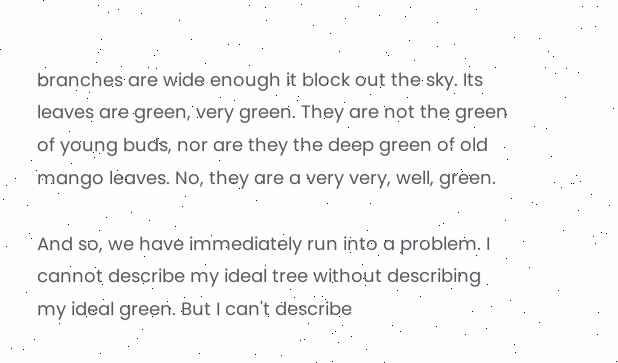branches are wide enough it block out the sky. Its leaves are green, very green. They are not the green of young buds, nor are they the deep green of old mango leaves. No, they are a very very, well, green.

And so, we have immediately run into a problem. I cannot describe my ideal tree without describing my ideal green. But I can't describe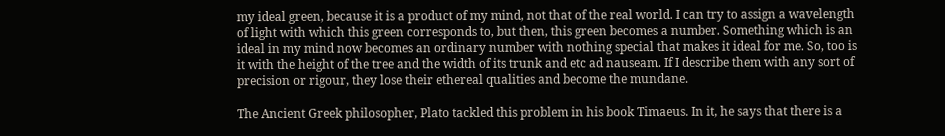my ideal green, because it is a product of my mind, not that of the real world. I can try to assign a wavelength of light with which this green corresponds to, but then, this green becomes a number. Something which is an ideal in my mind now becomes an ordinary number with nothing special that makes it ideal for me. So, too is it with the height of the tree and the width of its trunk and etc ad nauseam. If I describe them with any sort of precision or rigour, they lose their ethereal qualities and become the mundane.

The Ancient Greek philosopher, Plato tackled this problem in his book Timaeus. In it, he says that there is a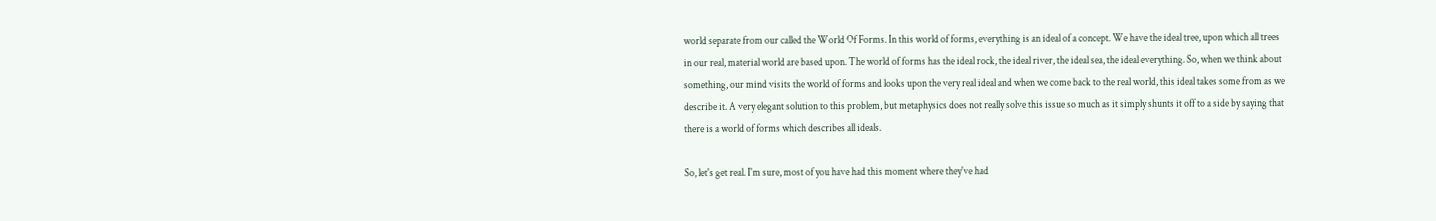world separate from our called the World Of Forms. In this world of forms, everything is an ideal of a concept. We have the ideal tree, upon which all trees in our real, material world are based upon. The world of forms has the ideal rock, the ideal river, the ideal sea, the ideal everything. So, when we think about something, our mind visits the world of forms and looks upon the very real ideal and when we come back to the real world, this ideal takes some from as we describe it. A very elegant solution to this problem, but metaphysics does not really solve this issue so much as it simply shunts it off to a side by saying that there is a world of forms which describes all ideals.

So, let's get real. I'm sure, most of you have had this moment where they've had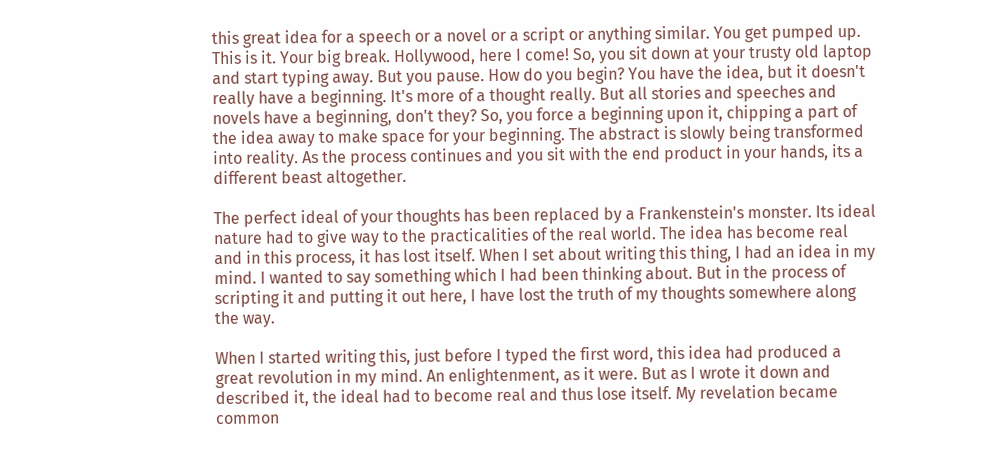this great idea for a speech or a novel or a script or anything similar. You get pumped up. This is it. Your big break. Hollywood, here I come! So, you sit down at your trusty old laptop and start typing away. But you pause. How do you begin? You have the idea, but it doesn't really have a beginning. It's more of a thought really. But all stories and speeches and novels have a beginning, don't they? So, you force a beginning upon it, chipping a part of the idea away to make space for your beginning. The abstract is slowly being transformed into reality. As the process continues and you sit with the end product in your hands, its a different beast altogether.

The perfect ideal of your thoughts has been replaced by a Frankenstein's monster. Its ideal nature had to give way to the practicalities of the real world. The idea has become real and in this process, it has lost itself. When I set about writing this thing, I had an idea in my mind. I wanted to say something which I had been thinking about. But in the process of scripting it and putting it out here, I have lost the truth of my thoughts somewhere along the way.

When I started writing this, just before I typed the first word, this idea had produced a great revolution in my mind. An enlightenment, as it were. But as I wrote it down and described it, the ideal had to become real and thus lose itself. My revelation became common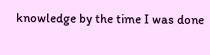knowledge by the time I was done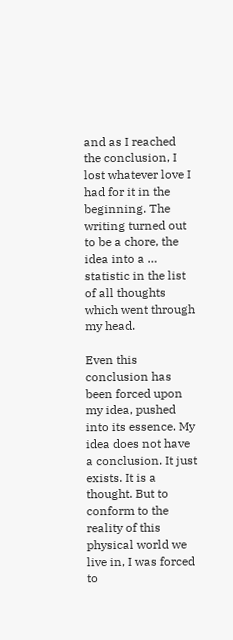and as I reached the conclusion, I lost whatever love I had for it in the beginning. The writing turned out to be a chore, the idea into a … statistic in the list of all thoughts which went through my head.

Even this conclusion has been forced upon my idea, pushed into its essence. My idea does not have a conclusion. It just exists. It is a thought. But to conform to the reality of this physical world we live in, I was forced to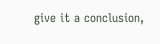give it a conclusion,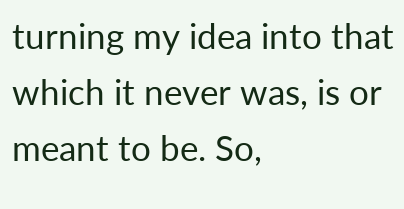turning my idea into that which it never was, is or meant to be. So,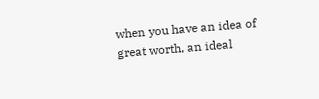when you have an idea of great worth, an ideal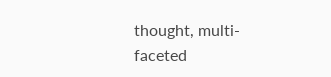thought, multi-faceted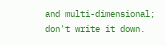and multi-dimensional; don't write it down.